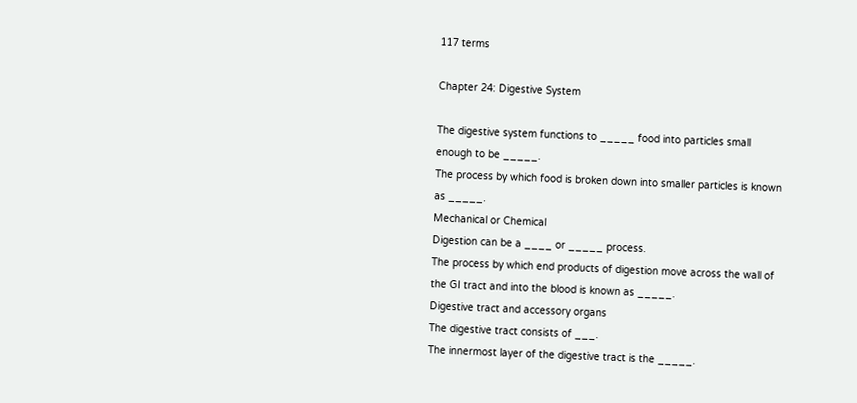117 terms

Chapter 24: Digestive System

The digestive system functions to _____ food into particles small enough to be _____.
The process by which food is broken down into smaller particles is known as _____.
Mechanical or Chemical
Digestion can be a ____ or _____ process.
The process by which end products of digestion move across the wall of the GI tract and into the blood is known as _____.
Digestive tract and accessory organs
The digestive tract consists of ___.
The innermost layer of the digestive tract is the _____.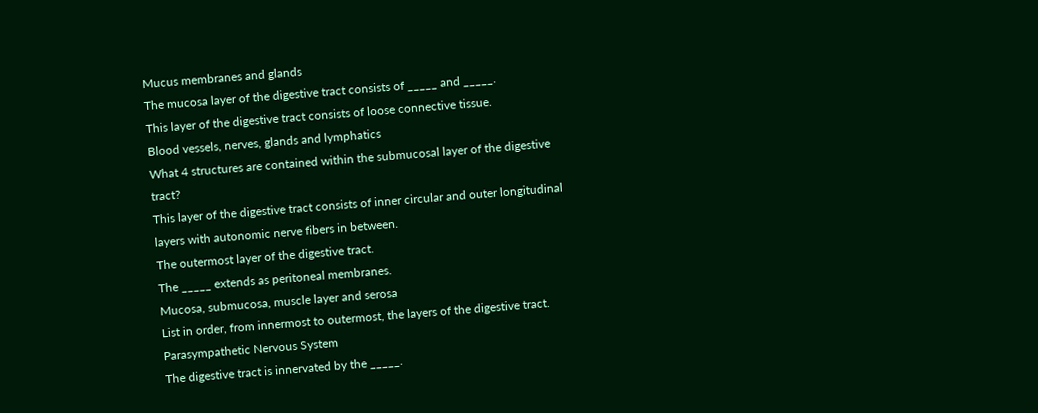Mucus membranes and glands
The mucosa layer of the digestive tract consists of _____ and _____.
This layer of the digestive tract consists of loose connective tissue.
Blood vessels, nerves, glands and lymphatics
What 4 structures are contained within the submucosal layer of the digestive tract?
This layer of the digestive tract consists of inner circular and outer longitudinal layers with autonomic nerve fibers in between.
The outermost layer of the digestive tract.
The _____ extends as peritoneal membranes.
Mucosa, submucosa, muscle layer and serosa
List in order, from innermost to outermost, the layers of the digestive tract.
Parasympathetic Nervous System
The digestive tract is innervated by the _____.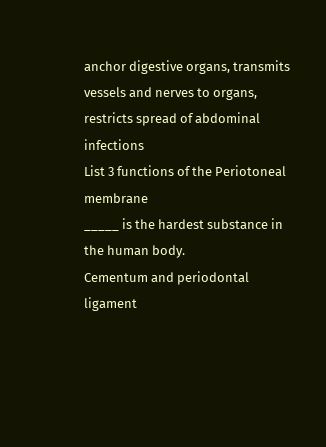anchor digestive organs, transmits vessels and nerves to organs, restricts spread of abdominal infections
List 3 functions of the Periotoneal membrane
_____ is the hardest substance in the human body.
Cementum and periodontal ligament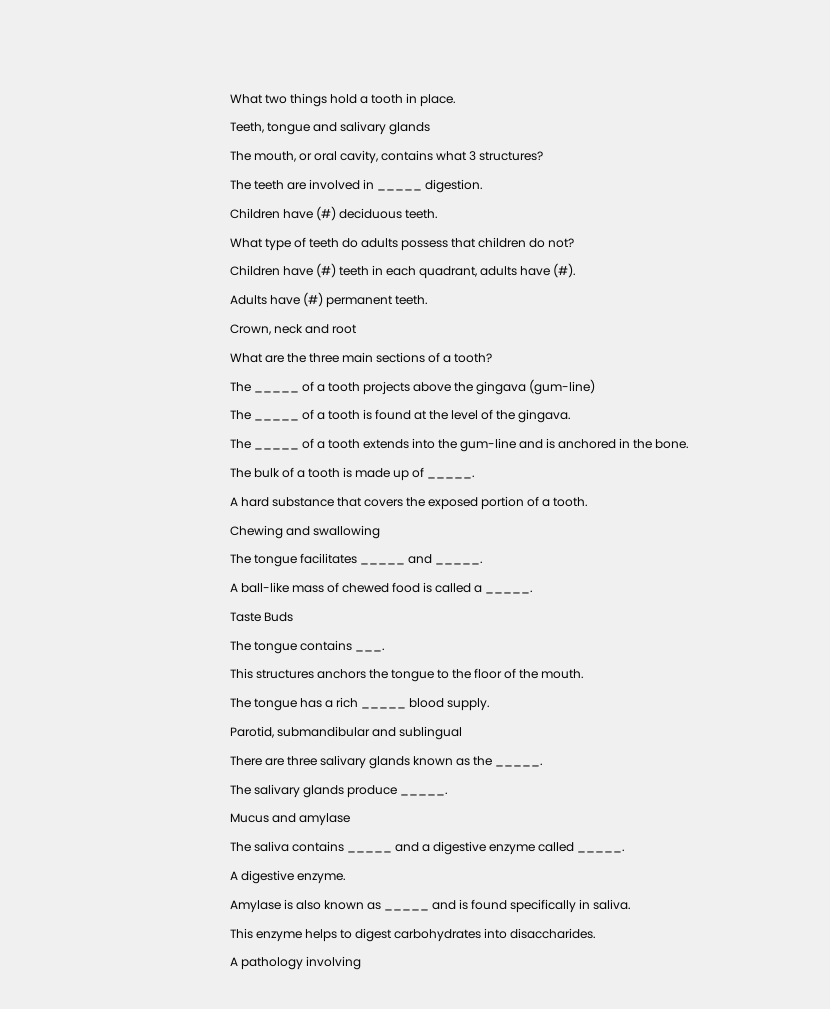What two things hold a tooth in place.
Teeth, tongue and salivary glands
The mouth, or oral cavity, contains what 3 structures?
The teeth are involved in _____ digestion.
Children have (#) deciduous teeth.
What type of teeth do adults possess that children do not?
Children have (#) teeth in each quadrant, adults have (#).
Adults have (#) permanent teeth.
Crown, neck and root
What are the three main sections of a tooth?
The _____ of a tooth projects above the gingava (gum-line)
The _____ of a tooth is found at the level of the gingava.
The _____ of a tooth extends into the gum-line and is anchored in the bone.
The bulk of a tooth is made up of _____.
A hard substance that covers the exposed portion of a tooth.
Chewing and swallowing
The tongue facilitates _____ and _____.
A ball-like mass of chewed food is called a _____.
Taste Buds
The tongue contains ___.
This structures anchors the tongue to the floor of the mouth.
The tongue has a rich _____ blood supply.
Parotid, submandibular and sublingual
There are three salivary glands known as the _____.
The salivary glands produce _____.
Mucus and amylase
The saliva contains _____ and a digestive enzyme called _____.
A digestive enzyme.
Amylase is also known as _____ and is found specifically in saliva.
This enzyme helps to digest carbohydrates into disaccharides.
A pathology involving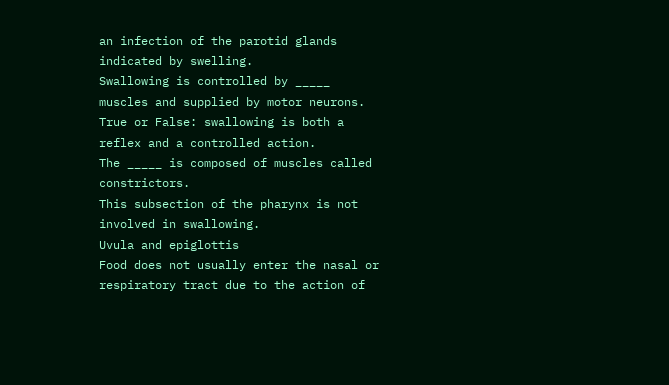an infection of the parotid glands indicated by swelling.
Swallowing is controlled by _____ muscles and supplied by motor neurons.
True or False: swallowing is both a reflex and a controlled action.
The _____ is composed of muscles called constrictors.
This subsection of the pharynx is not involved in swallowing.
Uvula and epiglottis
Food does not usually enter the nasal or respiratory tract due to the action of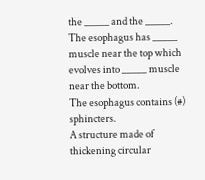the _____ and the _____.
The esophagus has _____ muscle near the top which evolves into _____ muscle near the bottom.
The esophagus contains (#) sphincters.
A structure made of thickening circular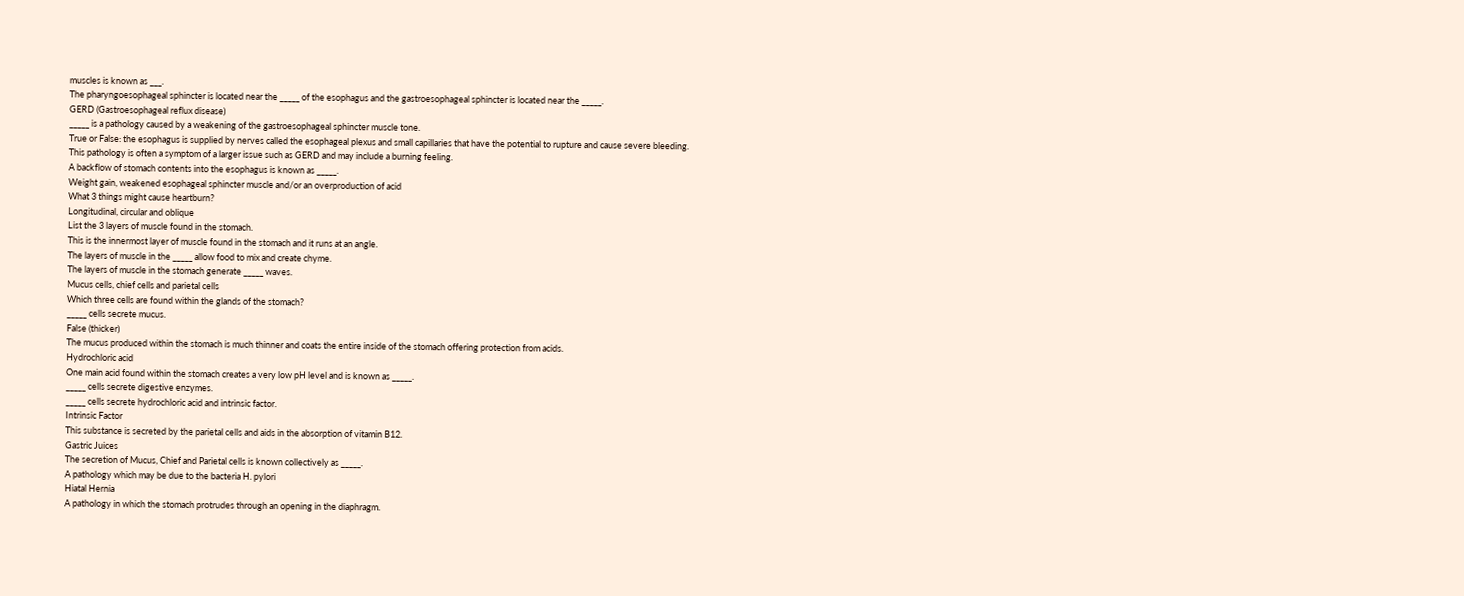muscles is known as ___.
The pharyngoesophageal sphincter is located near the _____ of the esophagus and the gastroesophageal sphincter is located near the _____.
GERD (Gastroesophageal reflux disease)
_____ is a pathology caused by a weakening of the gastroesophageal sphincter muscle tone.
True or False: the esophagus is supplied by nerves called the esophageal plexus and small capillaries that have the potential to rupture and cause severe bleeding.
This pathology is often a symptom of a larger issue such as GERD and may include a burning feeling.
A backflow of stomach contents into the esophagus is known as _____.
Weight gain, weakened esophageal sphincter muscle and/or an overproduction of acid
What 3 things might cause heartburn?
Longitudinal, circular and oblique
List the 3 layers of muscle found in the stomach.
This is the innermost layer of muscle found in the stomach and it runs at an angle.
The layers of muscle in the _____ allow food to mix and create chyme.
The layers of muscle in the stomach generate _____ waves.
Mucus cells, chief cells and parietal cells
Which three cells are found within the glands of the stomach?
_____ cells secrete mucus.
False (thicker)
The mucus produced within the stomach is much thinner and coats the entire inside of the stomach offering protection from acids.
Hydrochloric acid
One main acid found within the stomach creates a very low pH level and is known as _____.
_____ cells secrete digestive enzymes.
_____ cells secrete hydrochloric acid and intrinsic factor.
Intrinsic Factor
This substance is secreted by the parietal cells and aids in the absorption of vitamin B12.
Gastric Juices
The secretion of Mucus, Chief and Parietal cells is known collectively as _____.
A pathology which may be due to the bacteria H. pylori
Hiatal Hernia
A pathology in which the stomach protrudes through an opening in the diaphragm.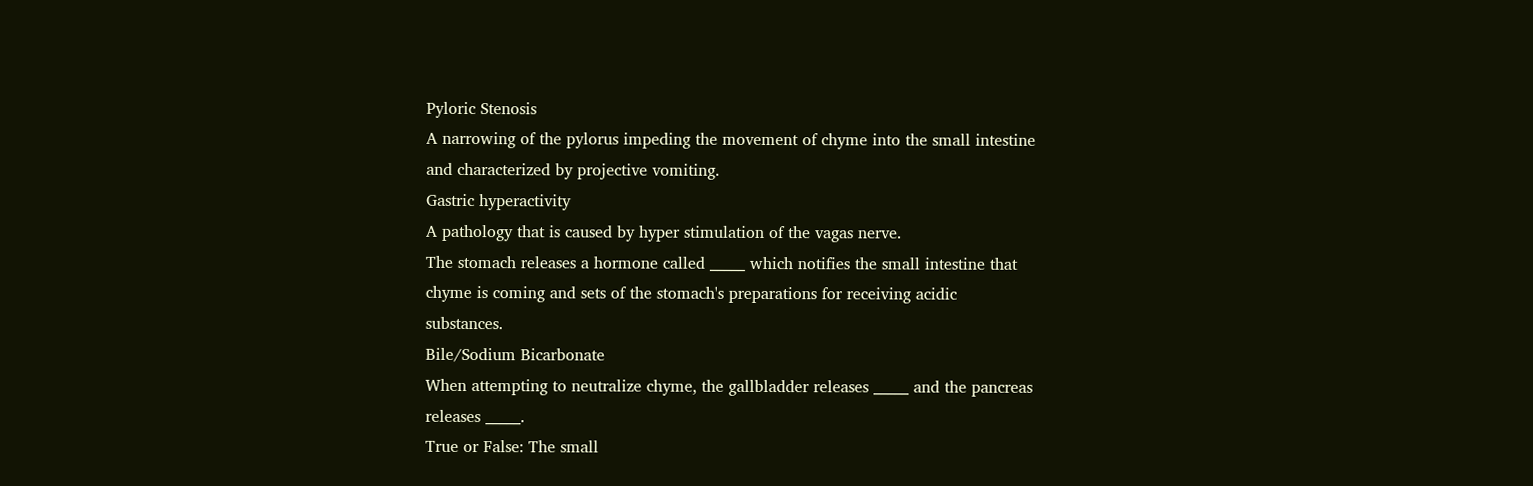Pyloric Stenosis
A narrowing of the pylorus impeding the movement of chyme into the small intestine and characterized by projective vomiting.
Gastric hyperactivity
A pathology that is caused by hyper stimulation of the vagas nerve.
The stomach releases a hormone called _____ which notifies the small intestine that chyme is coming and sets of the stomach's preparations for receiving acidic substances.
Bile/Sodium Bicarbonate
When attempting to neutralize chyme, the gallbladder releases _____ and the pancreas releases _____.
True or False: The small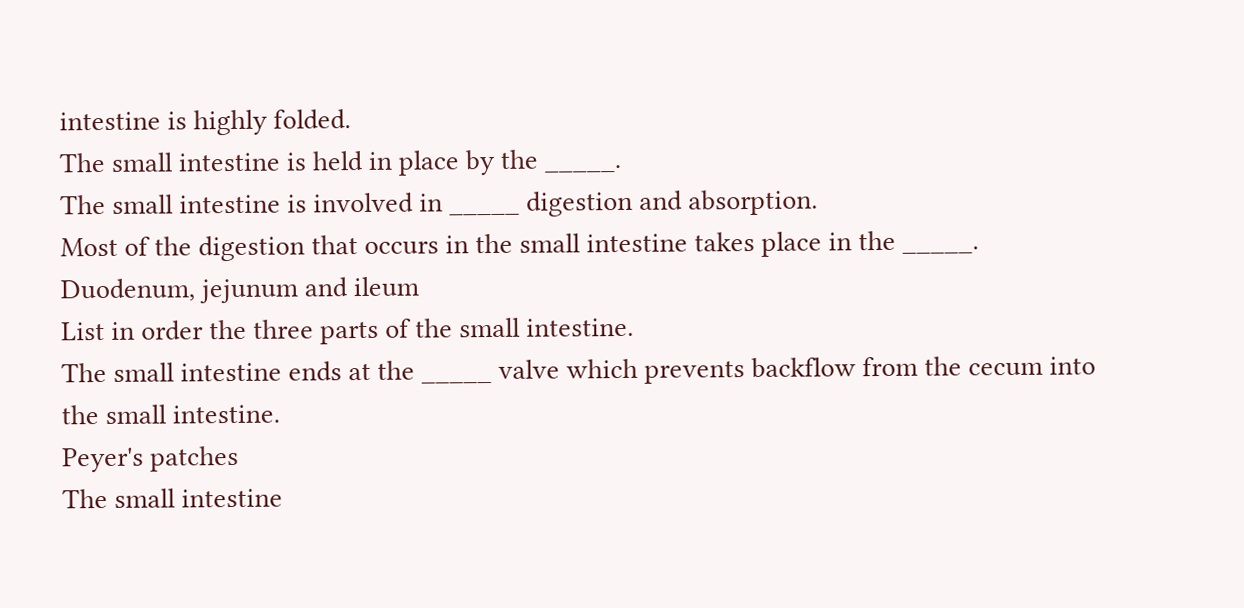intestine is highly folded.
The small intestine is held in place by the _____.
The small intestine is involved in _____ digestion and absorption.
Most of the digestion that occurs in the small intestine takes place in the _____.
Duodenum, jejunum and ileum
List in order the three parts of the small intestine.
The small intestine ends at the _____ valve which prevents backflow from the cecum into the small intestine.
Peyer's patches
The small intestine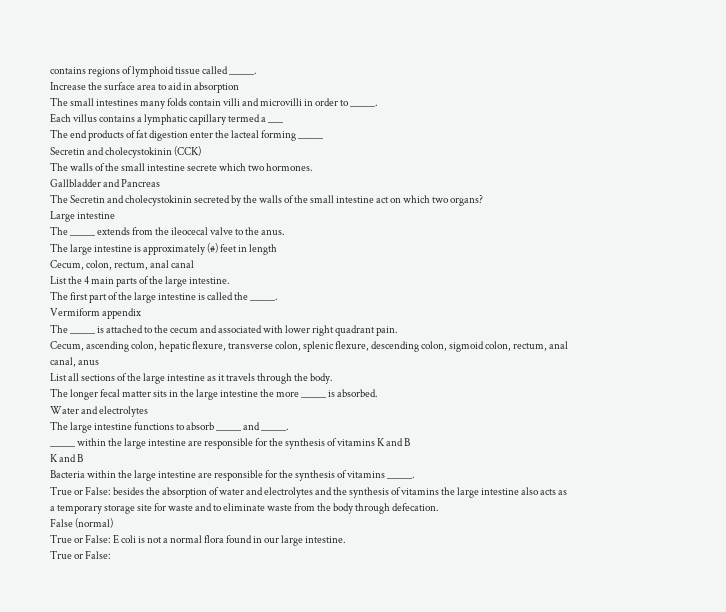contains regions of lymphoid tissue called _____.
Increase the surface area to aid in absorption
The small intestines many folds contain villi and microvilli in order to _____.
Each villus contains a lymphatic capillary termed a ___
The end products of fat digestion enter the lacteal forming _____
Secretin and cholecystokinin (CCK)
The walls of the small intestine secrete which two hormones.
Gallbladder and Pancreas
The Secretin and cholecystokinin secreted by the walls of the small intestine act on which two organs?
Large intestine
The _____ extends from the ileocecal valve to the anus.
The large intestine is approximately (#) feet in length
Cecum, colon, rectum, anal canal
List the 4 main parts of the large intestine.
The first part of the large intestine is called the _____.
Vermiform appendix
The _____ is attached to the cecum and associated with lower right quadrant pain.
Cecum, ascending colon, hepatic flexure, transverse colon, splenic flexure, descending colon, sigmoid colon, rectum, anal canal, anus
List all sections of the large intestine as it travels through the body.
The longer fecal matter sits in the large intestine the more _____ is absorbed.
Water and electrolytes
The large intestine functions to absorb _____ and _____.
_____ within the large intestine are responsible for the synthesis of vitamins K and B
K and B
Bacteria within the large intestine are responsible for the synthesis of vitamins _____.
True or False: besides the absorption of water and electrolytes and the synthesis of vitamins the large intestine also acts as a temporary storage site for waste and to eliminate waste from the body through defecation.
False (normal)
True or False: E coli is not a normal flora found in our large intestine.
True or False: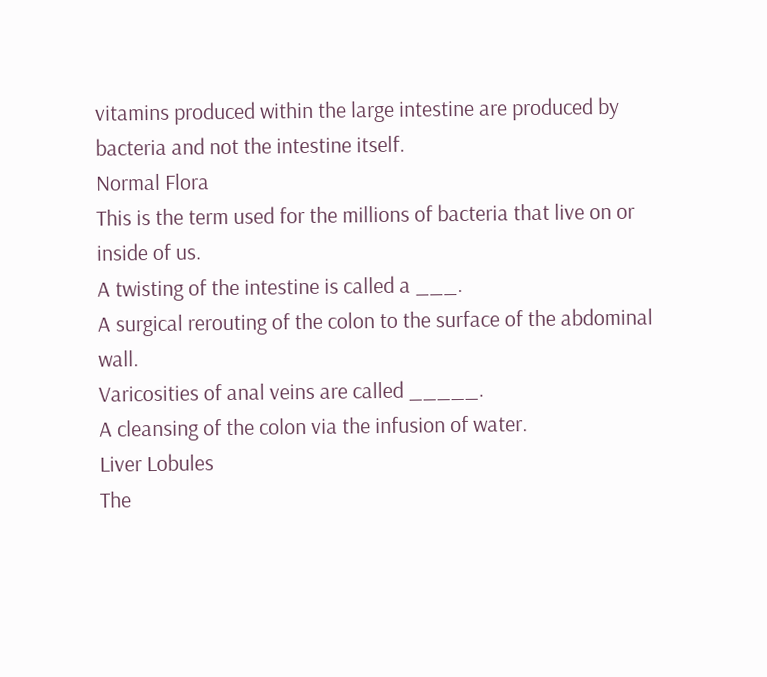vitamins produced within the large intestine are produced by bacteria and not the intestine itself.
Normal Flora
This is the term used for the millions of bacteria that live on or inside of us.
A twisting of the intestine is called a ___.
A surgical rerouting of the colon to the surface of the abdominal wall.
Varicosities of anal veins are called _____.
A cleansing of the colon via the infusion of water.
Liver Lobules
The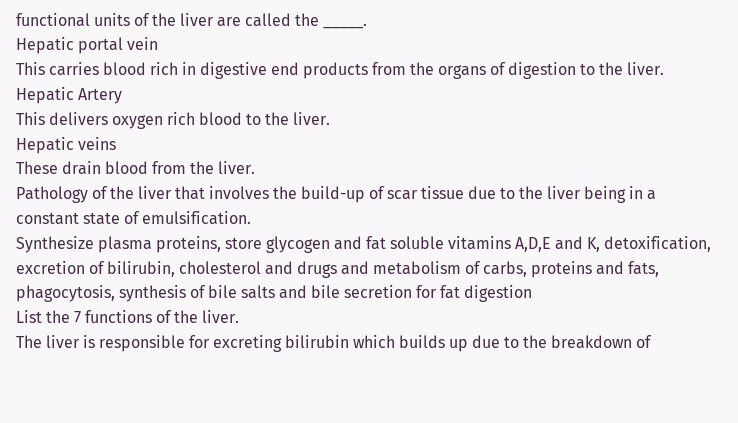functional units of the liver are called the _____.
Hepatic portal vein
This carries blood rich in digestive end products from the organs of digestion to the liver.
Hepatic Artery
This delivers oxygen rich blood to the liver.
Hepatic veins
These drain blood from the liver.
Pathology of the liver that involves the build-up of scar tissue due to the liver being in a constant state of emulsification.
Synthesize plasma proteins, store glycogen and fat soluble vitamins A,D,E and K, detoxification, excretion of bilirubin, cholesterol and drugs and metabolism of carbs, proteins and fats, phagocytosis, synthesis of bile salts and bile secretion for fat digestion
List the 7 functions of the liver.
The liver is responsible for excreting bilirubin which builds up due to the breakdown of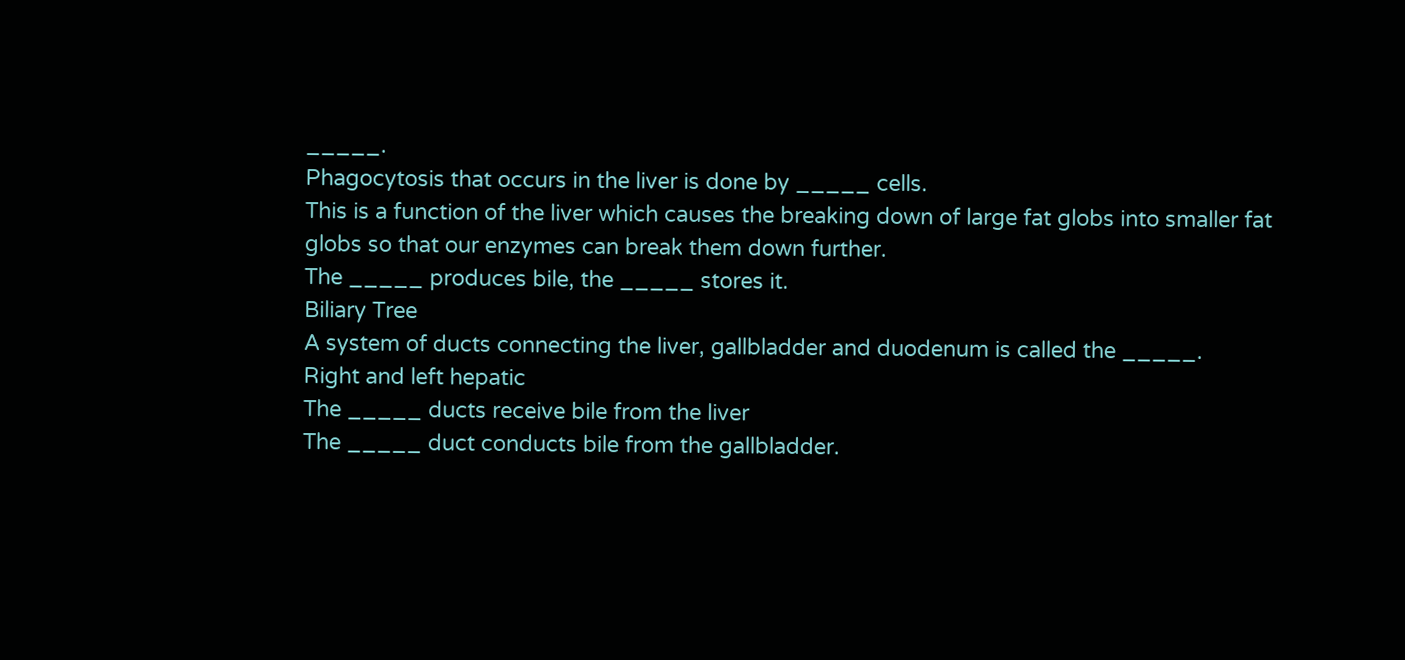_____.
Phagocytosis that occurs in the liver is done by _____ cells.
This is a function of the liver which causes the breaking down of large fat globs into smaller fat globs so that our enzymes can break them down further.
The _____ produces bile, the _____ stores it.
Biliary Tree
A system of ducts connecting the liver, gallbladder and duodenum is called the _____.
Right and left hepatic
The _____ ducts receive bile from the liver
The _____ duct conducts bile from the gallbladder.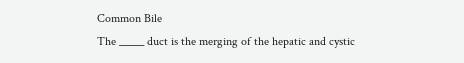Common Bile
The _____ duct is the merging of the hepatic and cystic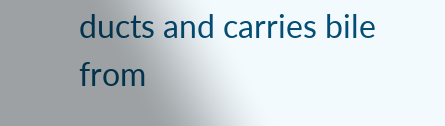ducts and carries bile from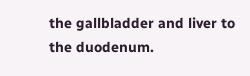the gallbladder and liver to the duodenum.